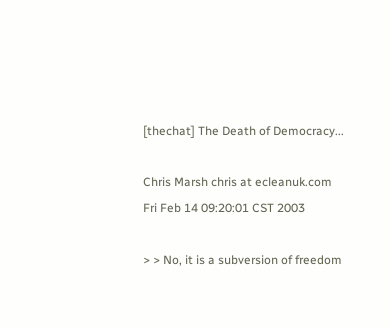[thechat] The Death of Democracy...

Chris Marsh chris at ecleanuk.com
Fri Feb 14 09:20:01 CST 2003

> > No, it is a subversion of freedom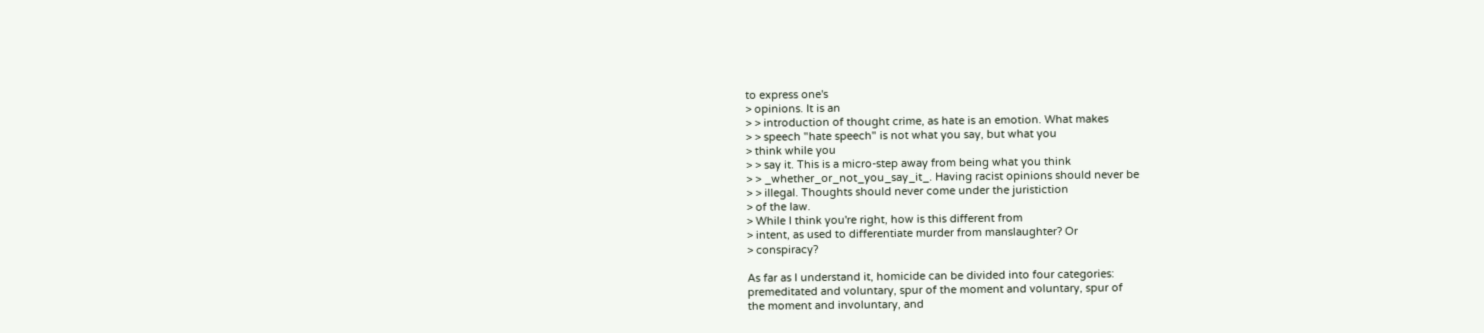to express one's
> opinions. It is an
> > introduction of thought crime, as hate is an emotion. What makes
> > speech "hate speech" is not what you say, but what you
> think while you
> > say it. This is a micro-step away from being what you think
> > _whether_or_not_you_say_it_. Having racist opinions should never be
> > illegal. Thoughts should never come under the juristiction
> of the law.
> While I think you're right, how is this different from
> intent, as used to differentiate murder from manslaughter? Or
> conspiracy?

As far as I understand it, homicide can be divided into four categories:
premeditated and voluntary, spur of the moment and voluntary, spur of
the moment and involuntary, and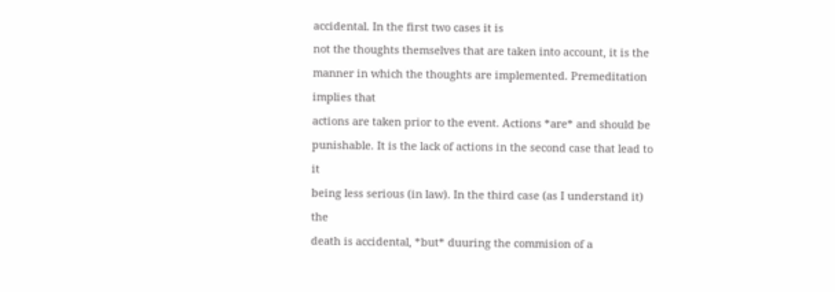accidental. In the first two cases it is
not the thoughts themselves that are taken into account, it is the
manner in which the thoughts are implemented. Premeditation implies that
actions are taken prior to the event. Actions *are* and should be
punishable. It is the lack of actions in the second case that lead to it
being less serious (in law). In the third case (as I understand it) the
death is accidental, *but* duuring the commision of a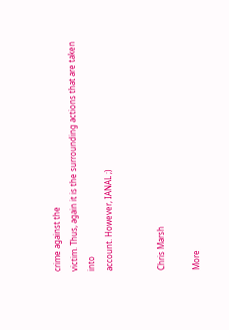crime against the
victim. Thus, again it is the surrounding actions that are taken into
account. However, IANAL ;)


Chris Marsh

More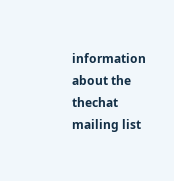information about the thechat mailing list